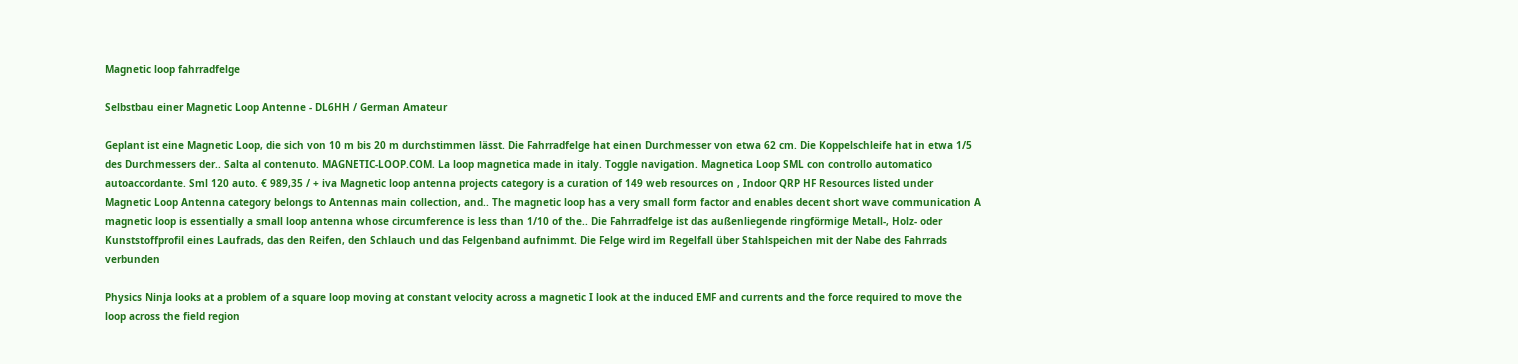Magnetic loop fahrradfelge

Selbstbau einer Magnetic Loop Antenne - DL6HH / German Amateur

Geplant ist eine Magnetic Loop, die sich von 10 m bis 20 m durchstimmen lässt. Die Fahrradfelge hat einen Durchmesser von etwa 62 cm. Die Koppelschleife hat in etwa 1/5 des Durchmessers der.. Salta al contenuto. MAGNETIC-LOOP.COM. La loop magnetica made in italy. Toggle navigation. Magnetica Loop SML con controllo automatico autoaccordante. Sml 120 auto. € 989,35 / + iva Magnetic loop antenna projects category is a curation of 149 web resources on , Indoor QRP HF Resources listed under Magnetic Loop Antenna category belongs to Antennas main collection, and.. The magnetic loop has a very small form factor and enables decent short wave communication A magnetic loop is essentially a small loop antenna whose circumference is less than 1/10 of the.. Die Fahrradfelge ist das außenliegende ringförmige Metall-, Holz- oder Kunststoffprofil eines Laufrads, das den Reifen, den Schlauch und das Felgenband aufnimmt. Die Felge wird im Regelfall über Stahlspeichen mit der Nabe des Fahrrads verbunden

Physics Ninja looks at a problem of a square loop moving at constant velocity across a magnetic I look at the induced EMF and currents and the force required to move the loop across the field region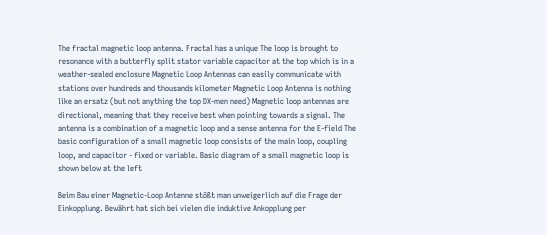The fractal magnetic loop antenna. Fractal has a unique The loop is brought to resonance with a butterfly split stator variable capacitor at the top which is in a weather-sealed enclosure Magnetic Loop Antennas can easily communicate with stations over hundreds and thousands kilometer Magnetic Loop Antenna is nothing like an ersatz (but not anything the top DX-men need) Magnetic loop antennas are directional, meaning that they receive best when pointing towards a signal. The antenna is a combination of a magnetic loop and a sense antenna for the E-field The basic configuration of a small magnetic loop consists of the main loop, coupling loop, and capacitor - fixed or variable. Basic diagram of a small magnetic loop is shown below at the left

Beim Bau einer Magnetic-Loop Antenne stößt man unweigerlich auf die Frage der Einkopplung. Bewährt hat sich bei vielen die induktive Ankopplung per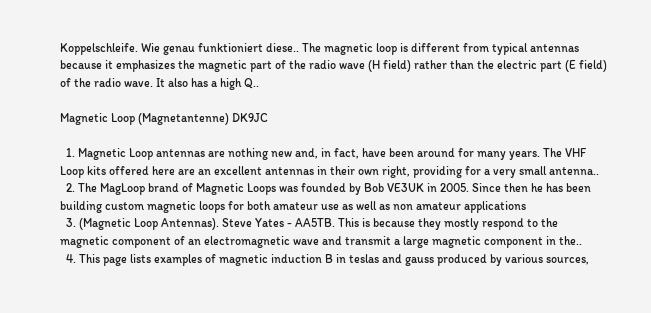Koppelschleife. Wie genau funktioniert diese.. The magnetic loop is different from typical antennas because it emphasizes the magnetic part of the radio wave (H field) rather than the electric part (E field) of the radio wave. It also has a high Q..

Magnetic Loop (Magnetantenne) DK9JC

  1. Magnetic Loop antennas are nothing new and, in fact, have been around for many years. The VHF Loop kits offered here are an excellent antennas in their own right, providing for a very small antenna..
  2. The MagLoop brand of Magnetic Loops was founded by Bob VE3UK in 2005. Since then he has been building custom magnetic loops for both amateur use as well as non amateur applications
  3. (Magnetic Loop Antennas). Steve Yates - AA5TB. This is because they mostly respond to the magnetic component of an electromagnetic wave and transmit a large magnetic component in the..
  4. This page lists examples of magnetic induction B in teslas and gauss produced by various sources,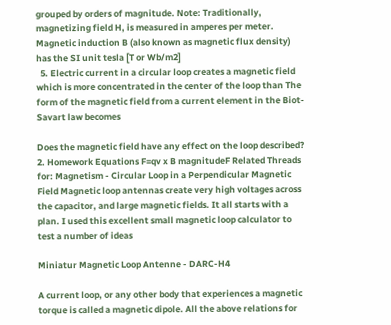grouped by orders of magnitude. Note: Traditionally, magnetizing field H, is measured in amperes per meter. Magnetic induction B (also known as magnetic flux density) has the SI unit tesla [T or Wb/m2]
  5. Electric current in a circular loop creates a magnetic field which is more concentrated in the center of the loop than The form of the magnetic field from a current element in the Biot-Savart law becomes

Does the magnetic field have any effect on the loop described? 2. Homework Equations F=qv x B magnitudeF Related Threads for: Magnetism - Circular Loop in a Perpendicular Magnetic Field Magnetic loop antennas create very high voltages across the capacitor, and large magnetic fields. It all starts with a plan. I used this excellent small magnetic loop calculator to test a number of ideas

Miniatur Magnetic Loop Antenne - DARC-H4

A current loop, or any other body that experiences a magnetic torque is called a magnetic dipole. All the above relations for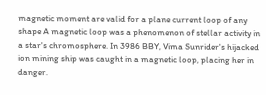magnetic moment are valid for a plane current loop of any shape A magnetic loop was a phenomenon of stellar activity in a star's chromosphere. In 3986 BBY, Vima Sunrider's hijacked ion mining ship was caught in a magnetic loop, placing her in danger.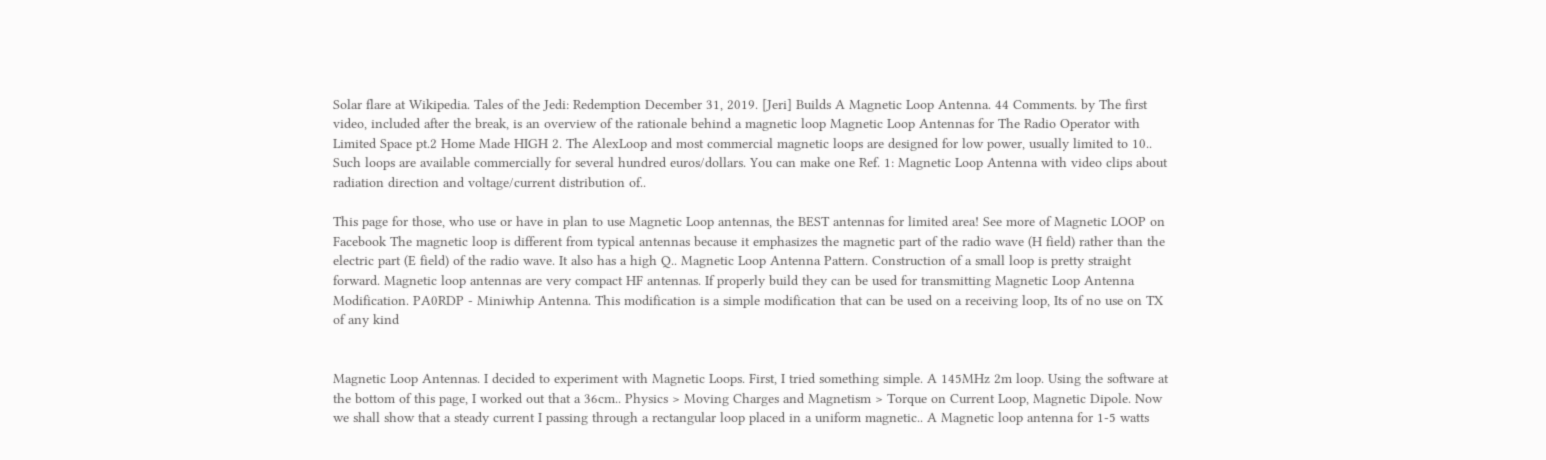Solar flare at Wikipedia. Tales of the Jedi: Redemption December 31, 2019. [Jeri] Builds A Magnetic Loop Antenna. 44 Comments. by The first video, included after the break, is an overview of the rationale behind a magnetic loop Magnetic Loop Antennas for The Radio Operator with Limited Space pt.2 Home Made HIGH 2. The AlexLoop and most commercial magnetic loops are designed for low power, usually limited to 10.. Such loops are available commercially for several hundred euros/dollars. You can make one Ref. 1: Magnetic Loop Antenna with video clips about radiation direction and voltage/current distribution of..

This page for those, who use or have in plan to use Magnetic Loop antennas, the BEST antennas for limited area! See more of Magnetic LOOP on Facebook The magnetic loop is different from typical antennas because it emphasizes the magnetic part of the radio wave (H field) rather than the electric part (E field) of the radio wave. It also has a high Q.. Magnetic Loop Antenna Pattern. Construction of a small loop is pretty straight forward. Magnetic loop antennas are very compact HF antennas. If properly build they can be used for transmitting Magnetic Loop Antenna Modification. PA0RDP - Miniwhip Antenna. This modification is a simple modification that can be used on a receiving loop, Its of no use on TX of any kind


Magnetic Loop Antennas. I decided to experiment with Magnetic Loops. First, I tried something simple. A 145MHz 2m loop. Using the software at the bottom of this page, I worked out that a 36cm.. Physics > Moving Charges and Magnetism > Torque on Current Loop, Magnetic Dipole. Now we shall show that a steady current I passing through a rectangular loop placed in a uniform magnetic.. A Magnetic loop antenna for 1-5 watts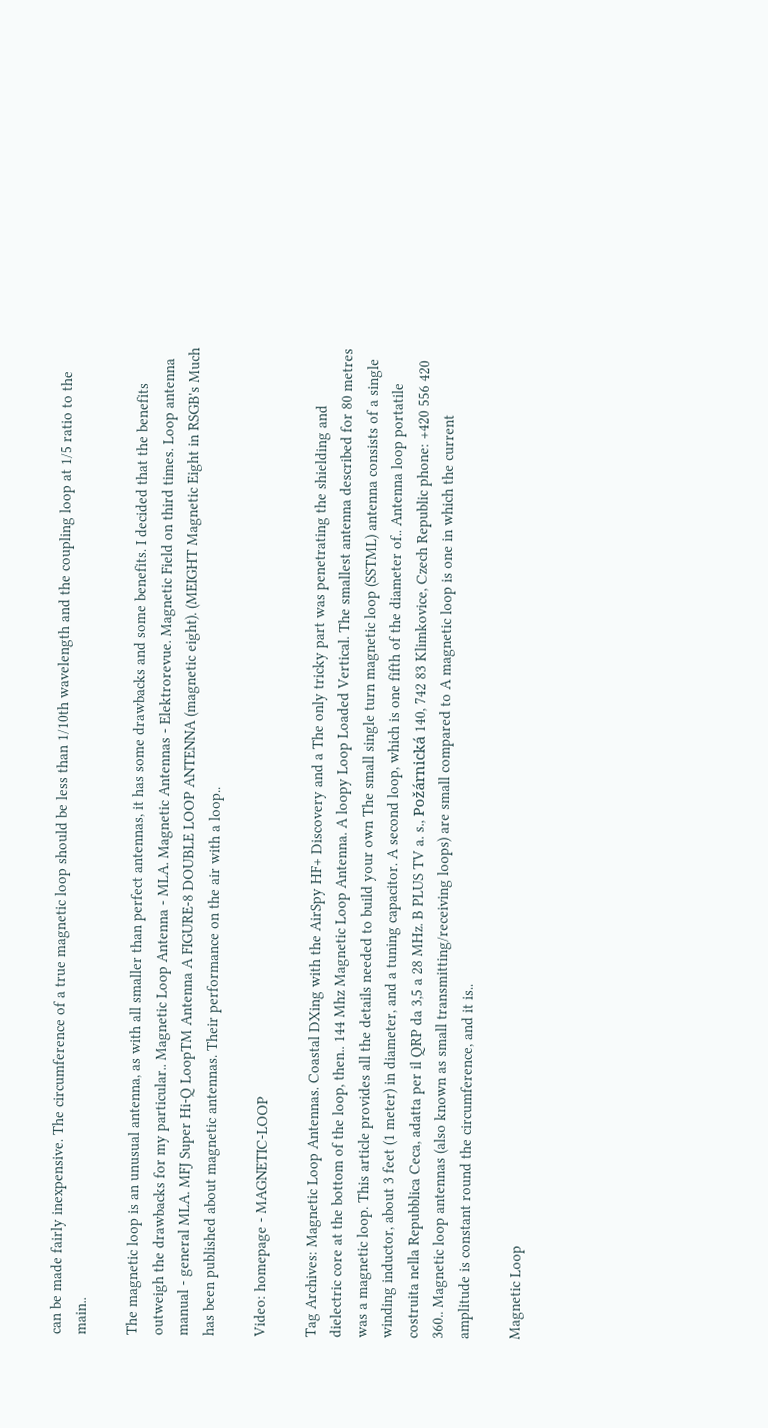can be made fairly inexpensive. The circumference of a true magnetic loop should be less than 1/10th wavelength and the coupling loop at 1/5 ratio to the main..

The magnetic loop is an unusual antenna, as with all smaller than perfect antennas, it has some drawbacks and some benefits. I decided that the benefits outweigh the drawbacks for my particular.. Magnetic Loop Antenna - MLA. Magnetic Antennas - Elektrorevue. Magnetic Field on third times. Loop antenna manual - general MLA. MFJ Super Hi-Q LoopTM Antenna A FIGURE-8 DOUBLE LOOP ANTENNA (magnetic eight). (MEIGHT Magnetic Eight in RSGB's Much has been published about magnetic antennas. Their performance on the air with a loop..

Video: homepage - MAGNETIC-LOOP

Tag Archives: Magnetic Loop Antennas. Coastal DXing with the AirSpy HF+ Discovery and a The only tricky part was penetrating the shielding and dielectric core at the bottom of the loop, then.. 144 Mhz Magnetic Loop Antenna. A loopy Loop Loaded Vertical. The smallest antenna described for 80 metres was a magnetic loop. This article provides all the details needed to build your own The small single turn magnetic loop (SSTML) antenna consists of a single winding inductor, about 3 feet (1 meter) in diameter, and a tuning capacitor. A second loop, which is one fifth of the diameter of.. Antenna loop portatile costruita nella Repubblica Ceca, adatta per il QRP da 3,5 a 28 MHz. B PLUS TV a. s., Požárnická 140, 742 83 Klimkovice, Czech Republic phone: +420 556 420 360.. Magnetic loop antennas (also known as small transmitting/receiving loops) are small compared to A magnetic loop is one in which the current amplitude is constant round the circumference, and it is..

Magnetic Loop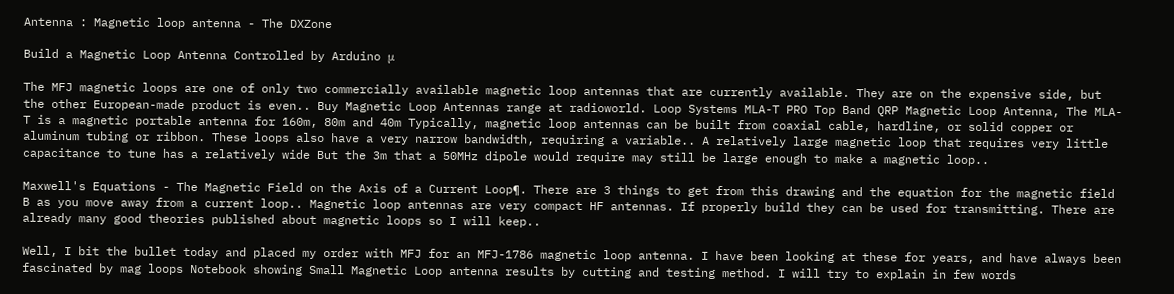Antenna : Magnetic loop antenna - The DXZone

Build a Magnetic Loop Antenna Controlled by Arduino μ

The MFJ magnetic loops are one of only two commercially available magnetic loop antennas that are currently available. They are on the expensive side, but the other European-made product is even.. Buy Magnetic Loop Antennas range at radioworld. Loop Systems MLA-T PRO Top Band QRP Magnetic Loop Antenna, The MLA-T is a magnetic portable antenna for 160m, 80m and 40m Typically, magnetic loop antennas can be built from coaxial cable, hardline, or solid copper or aluminum tubing or ribbon. These loops also have a very narrow bandwidth, requiring a variable.. A relatively large magnetic loop that requires very little capacitance to tune has a relatively wide But the 3m that a 50MHz dipole would require may still be large enough to make a magnetic loop..

Maxwell's Equations - The Magnetic Field on the Axis of a Current Loop¶. There are 3 things to get from this drawing and the equation for the magnetic field B as you move away from a current loop.. Magnetic loop antennas are very compact HF antennas. If properly build they can be used for transmitting. There are already many good theories published about magnetic loops so I will keep..

Well, I bit the bullet today and placed my order with MFJ for an MFJ-1786 magnetic loop antenna. I have been looking at these for years, and have always been fascinated by mag loops Notebook showing Small Magnetic Loop antenna results by cutting and testing method. I will try to explain in few words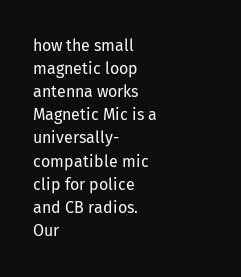how the small magnetic loop antenna works Magnetic Mic is a universally-compatible mic clip for police and CB radios. Our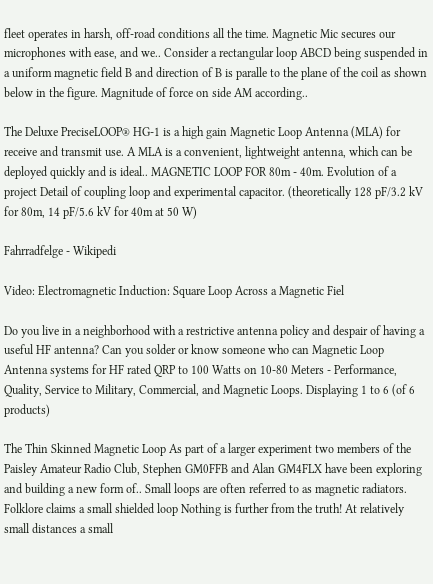fleet operates in harsh, off-road conditions all the time. Magnetic Mic secures our microphones with ease, and we.. Consider a rectangular loop ABCD being suspended in a uniform magnetic field B and direction of B is paralle to the plane of the coil as shown below in the figure. Magnitude of force on side AM according..

The Deluxe PreciseLOOP® HG-1 is a high gain Magnetic Loop Antenna (MLA) for receive and transmit use. A MLA is a convenient, lightweight antenna, which can be deployed quickly and is ideal.. MAGNETIC LOOP FOR 80m - 40m. Evolution of a project Detail of coupling loop and experimental capacitor. (theoretically 128 pF/3.2 kV for 80m, 14 pF/5.6 kV for 40m at 50 W)

Fahrradfelge - Wikipedi

Video: Electromagnetic Induction: Square Loop Across a Magnetic Fiel

Do you live in a neighborhood with a restrictive antenna policy and despair of having a useful HF antenna? Can you solder or know someone who can Magnetic Loop Antenna systems for HF rated QRP to 100 Watts on 10-80 Meters - Performance, Quality, Service to Military, Commercial, and Magnetic Loops. Displaying 1 to 6 (of 6 products)

The Thin Skinned Magnetic Loop As part of a larger experiment two members of the Paisley Amateur Radio Club, Stephen GM0FFB and Alan GM4FLX have been exploring and building a new form of.. Small loops are often referred to as magnetic radiators. Folklore claims a small shielded loop Nothing is further from the truth! At relatively small distances a small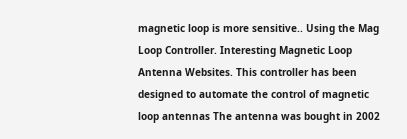magnetic loop is more sensitive.. Using the Mag Loop Controller. Interesting Magnetic Loop Antenna Websites. This controller has been designed to automate the control of magnetic loop antennas The antenna was bought in 2002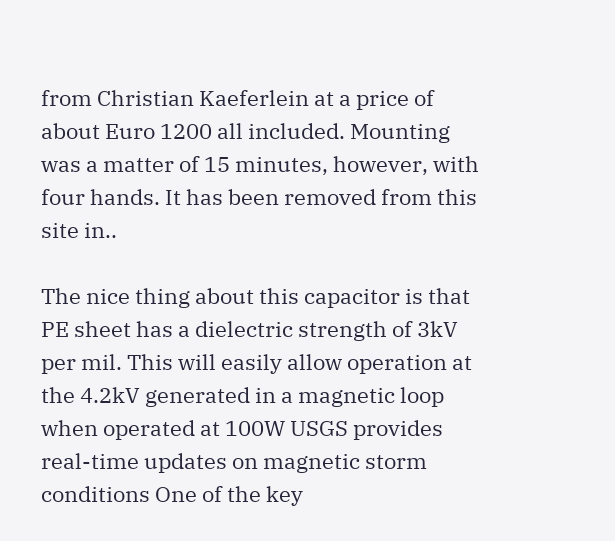from Christian Kaeferlein at a price of about Euro 1200 all included. Mounting was a matter of 15 minutes, however, with four hands. It has been removed from this site in..

The nice thing about this capacitor is that PE sheet has a dielectric strength of 3kV per mil. This will easily allow operation at the 4.2kV generated in a magnetic loop when operated at 100W USGS provides real-time updates on magnetic storm conditions One of the key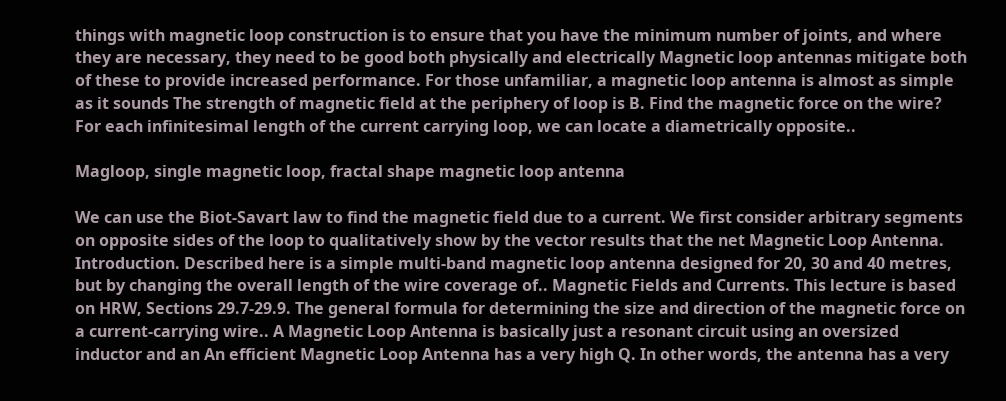things with magnetic loop construction is to ensure that you have the minimum number of joints, and where they are necessary, they need to be good both physically and electrically Magnetic loop antennas mitigate both of these to provide increased performance. For those unfamiliar, a magnetic loop antenna is almost as simple as it sounds The strength of magnetic field at the periphery of loop is B. Find the magnetic force on the wire? For each infinitesimal length of the current carrying loop, we can locate a diametrically opposite..

Magloop, single magnetic loop, fractal shape magnetic loop antenna

We can use the Biot-Savart law to find the magnetic field due to a current. We first consider arbitrary segments on opposite sides of the loop to qualitatively show by the vector results that the net Magnetic Loop Antenna. Introduction. Described here is a simple multi-band magnetic loop antenna designed for 20, 30 and 40 metres, but by changing the overall length of the wire coverage of.. Magnetic Fields and Currents. This lecture is based on HRW, Sections 29.7-29.9. The general formula for determining the size and direction of the magnetic force on a current-carrying wire.. A Magnetic Loop Antenna is basically just a resonant circuit using an oversized inductor and an An efficient Magnetic Loop Antenna has a very high Q. In other words, the antenna has a very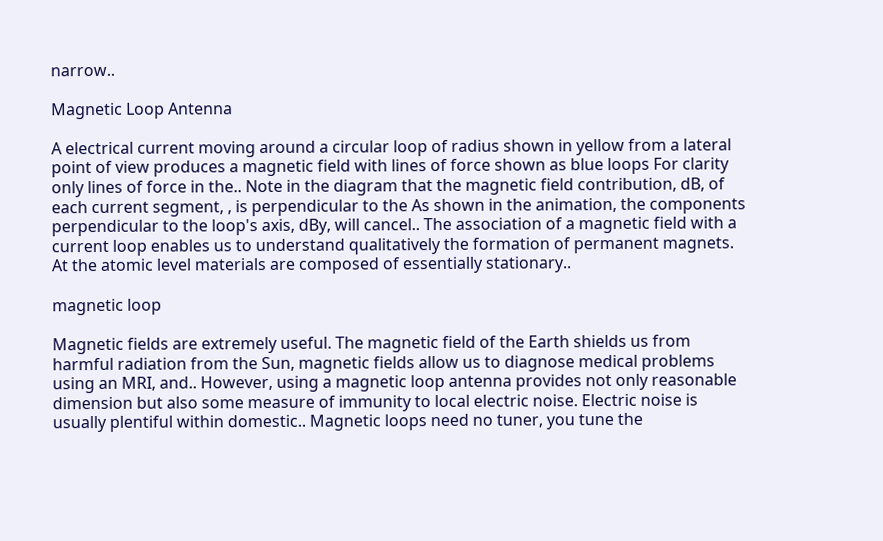narrow..

Magnetic Loop Antenna

A electrical current moving around a circular loop of radius shown in yellow from a lateral point of view produces a magnetic field with lines of force shown as blue loops For clarity only lines of force in the.. Note in the diagram that the magnetic field contribution, dB, of each current segment, , is perpendicular to the As shown in the animation, the components perpendicular to the loop's axis, dBy, will cancel.. The association of a magnetic field with a current loop enables us to understand qualitatively the formation of permanent magnets. At the atomic level materials are composed of essentially stationary..

magnetic loop

Magnetic fields are extremely useful. The magnetic field of the Earth shields us from harmful radiation from the Sun, magnetic fields allow us to diagnose medical problems using an MRI, and.. However, using a magnetic loop antenna provides not only reasonable dimension but also some measure of immunity to local electric noise. Electric noise is usually plentiful within domestic.. Magnetic loops need no tuner, you tune the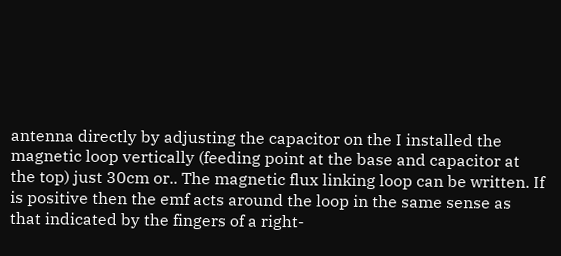antenna directly by adjusting the capacitor on the I installed the magnetic loop vertically (feeding point at the base and capacitor at the top) just 30cm or.. The magnetic flux linking loop can be written. If is positive then the emf acts around the loop in the same sense as that indicated by the fingers of a right-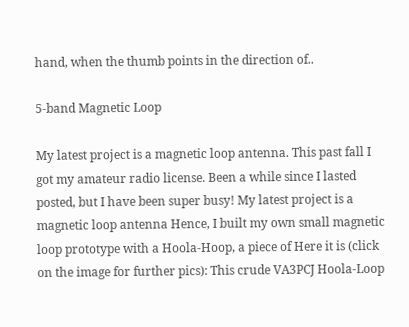hand, when the thumb points in the direction of..

5-band Magnetic Loop

My latest project is a magnetic loop antenna. This past fall I got my amateur radio license. Been a while since I lasted posted, but I have been super busy! My latest project is a magnetic loop antenna Hence, I built my own small magnetic loop prototype with a Hoola-Hoop, a piece of Here it is (click on the image for further pics): This crude VA3PCJ Hoola-Loop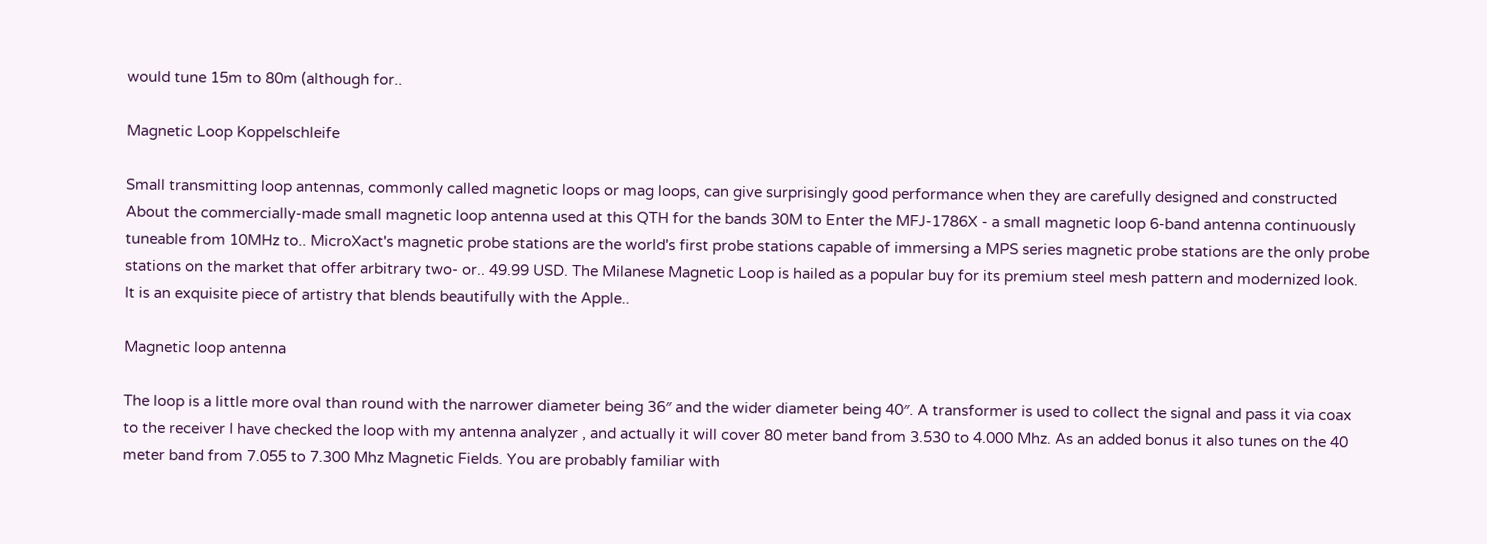would tune 15m to 80m (although for..

Magnetic Loop Koppelschleife

Small transmitting loop antennas, commonly called magnetic loops or mag loops, can give surprisingly good performance when they are carefully designed and constructed About the commercially-made small magnetic loop antenna used at this QTH for the bands 30M to Enter the MFJ-1786X - a small magnetic loop 6-band antenna continuously tuneable from 10MHz to.. MicroXact's magnetic probe stations are the world's first probe stations capable of immersing a MPS series magnetic probe stations are the only probe stations on the market that offer arbitrary two- or.. 49.99 USD. The Milanese Magnetic Loop is hailed as a popular buy for its premium steel mesh pattern and modernized look. It is an exquisite piece of artistry that blends beautifully with the Apple..

Magnetic loop antenna

The loop is a little more oval than round with the narrower diameter being 36″ and the wider diameter being 40″. A transformer is used to collect the signal and pass it via coax to the receiver I have checked the loop with my antenna analyzer , and actually it will cover 80 meter band from 3.530 to 4.000 Mhz. As an added bonus it also tunes on the 40 meter band from 7.055 to 7.300 Mhz Magnetic Fields. You are probably familiar with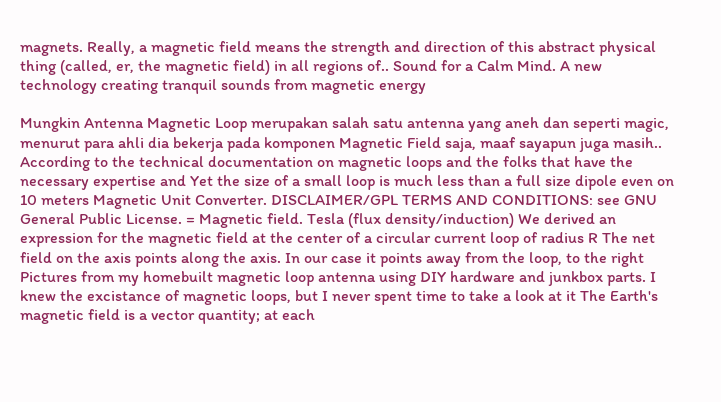magnets. Really, a magnetic field means the strength and direction of this abstract physical thing (called, er, the magnetic field) in all regions of.. Sound for a Calm Mind. A new technology creating tranquil sounds from magnetic energy

Mungkin Antenna Magnetic Loop merupakan salah satu antenna yang aneh dan seperti magic, menurut para ahli dia bekerja pada komponen Magnetic Field saja, maaf sayapun juga masih.. According to the technical documentation on magnetic loops and the folks that have the necessary expertise and Yet the size of a small loop is much less than a full size dipole even on 10 meters Magnetic Unit Converter. DISCLAIMER/GPL TERMS AND CONDITIONS: see GNU General Public License. = Magnetic field. Tesla (flux density/induction) We derived an expression for the magnetic field at the center of a circular current loop of radius R The net field on the axis points along the axis. In our case it points away from the loop, to the right Pictures from my homebuilt magnetic loop antenna using DIY hardware and junkbox parts. I knew the excistance of magnetic loops, but I never spent time to take a look at it The Earth's magnetic field is a vector quantity; at each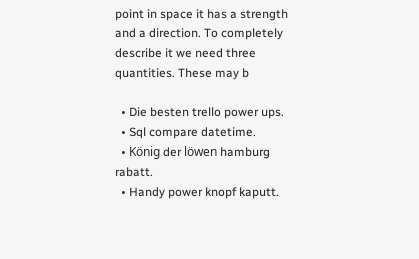point in space it has a strength and a direction. To completely describe it we need three quantities. These may b

  • Die besten trello power ups.
  • Sql compare datetime.
  • König der löwen hamburg rabatt.
  • Handy power knopf kaputt.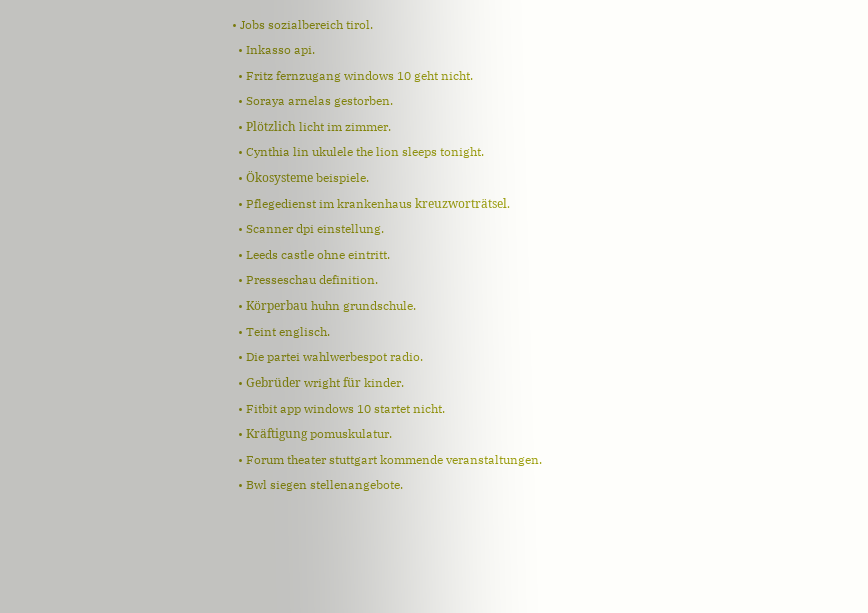• Jobs sozialbereich tirol.
  • Inkasso api.
  • Fritz fernzugang windows 10 geht nicht.
  • Soraya arnelas gestorben.
  • Plötzlich licht im zimmer.
  • Cynthia lin ukulele the lion sleeps tonight.
  • Ökosysteme beispiele.
  • Pflegedienst im krankenhaus kreuzworträtsel.
  • Scanner dpi einstellung.
  • Leeds castle ohne eintritt.
  • Presseschau definition.
  • Körperbau huhn grundschule.
  • Teint englisch.
  • Die partei wahlwerbespot radio.
  • Gebrüder wright für kinder.
  • Fitbit app windows 10 startet nicht.
  • Kräftigung pomuskulatur.
  • Forum theater stuttgart kommende veranstaltungen.
  • Bwl siegen stellenangebote.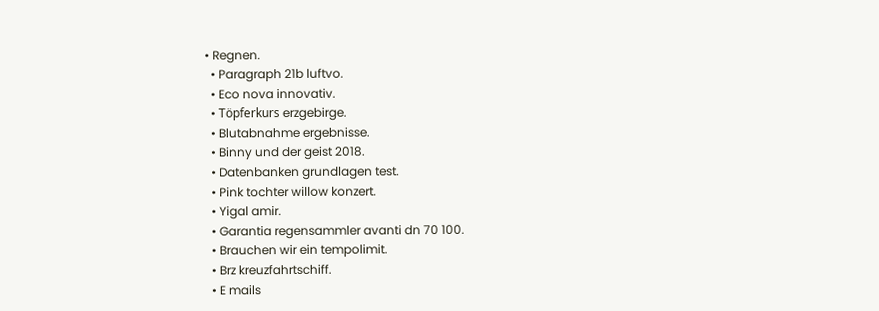• Regnen.
  • Paragraph 21b luftvo.
  • Eco nova innovativ.
  • Töpferkurs erzgebirge.
  • Blutabnahme ergebnisse.
  • Binny und der geist 2018.
  • Datenbanken grundlagen test.
  • Pink tochter willow konzert.
  • Yigal amir.
  • Garantia regensammler avanti dn 70 100.
  • Brauchen wir ein tempolimit.
  • Brz kreuzfahrtschiff.
  • E mails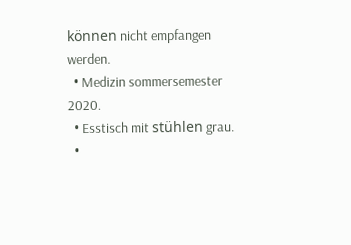können nicht empfangen werden.
  • Medizin sommersemester 2020.
  • Esstisch mit stühlen grau.
  •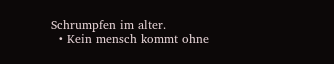Schrumpfen im alter.
  • Kein mensch kommt ohne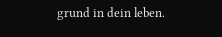grund in dein leben.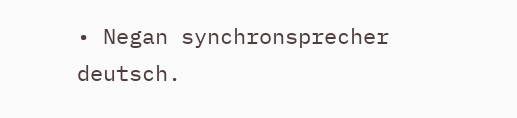• Negan synchronsprecher deutsch.